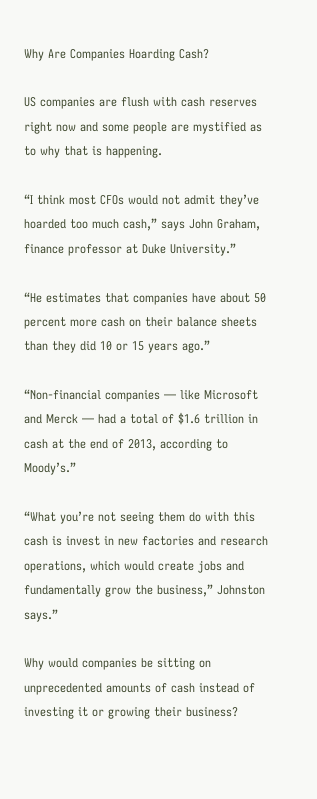Why Are Companies Hoarding Cash?

US companies are flush with cash reserves right now and some people are mystified as to why that is happening.

“I think most CFOs would not admit they’ve hoarded too much cash,” says John Graham, finance professor at Duke University.”

“He estimates that companies have about 50 percent more cash on their balance sheets than they did 10 or 15 years ago.”

“Non-financial companies — like Microsoft and Merck — had a total of $1.6 trillion in cash at the end of 2013, according to Moody’s.”

“What you’re not seeing them do with this cash is invest in new factories and research operations, which would create jobs and fundamentally grow the business,” Johnston says.”

Why would companies be sitting on unprecedented amounts of cash instead of investing it or growing their business?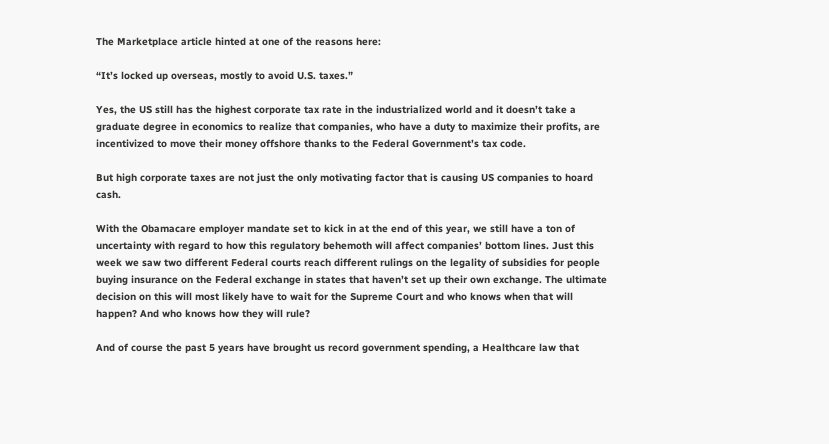The Marketplace article hinted at one of the reasons here:

“It’s locked up overseas, mostly to avoid U.S. taxes.”

Yes, the US still has the highest corporate tax rate in the industrialized world and it doesn’t take a graduate degree in economics to realize that companies, who have a duty to maximize their profits, are incentivized to move their money offshore thanks to the Federal Government’s tax code.

But high corporate taxes are not just the only motivating factor that is causing US companies to hoard cash.

With the Obamacare employer mandate set to kick in at the end of this year, we still have a ton of uncertainty with regard to how this regulatory behemoth will affect companies’ bottom lines. Just this week we saw two different Federal courts reach different rulings on the legality of subsidies for people buying insurance on the Federal exchange in states that haven’t set up their own exchange. The ultimate decision on this will most likely have to wait for the Supreme Court and who knows when that will happen? And who knows how they will rule?

And of course the past 5 years have brought us record government spending, a Healthcare law that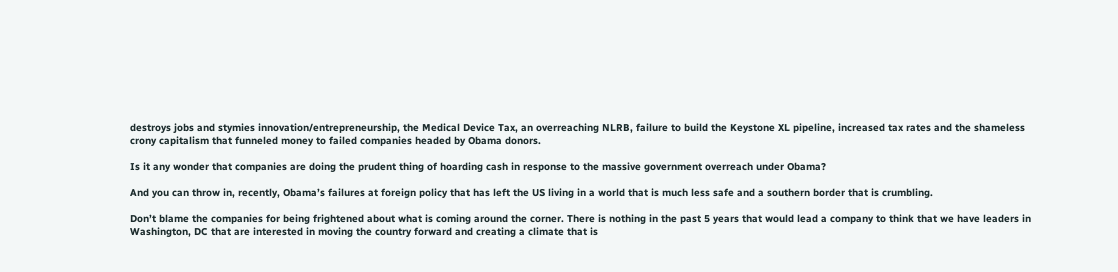destroys jobs and stymies innovation/entrepreneurship, the Medical Device Tax, an overreaching NLRB, failure to build the Keystone XL pipeline, increased tax rates and the shameless crony capitalism that funneled money to failed companies headed by Obama donors.

Is it any wonder that companies are doing the prudent thing of hoarding cash in response to the massive government overreach under Obama?

And you can throw in, recently, Obama’s failures at foreign policy that has left the US living in a world that is much less safe and a southern border that is crumbling.

Don’t blame the companies for being frightened about what is coming around the corner. There is nothing in the past 5 years that would lead a company to think that we have leaders in Washington, DC that are interested in moving the country forward and creating a climate that is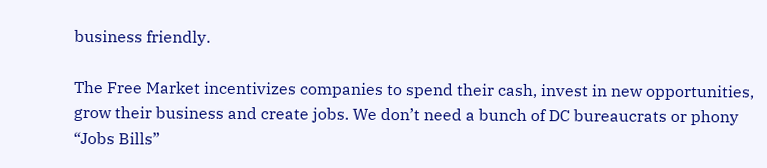business friendly.

The Free Market incentivizes companies to spend their cash, invest in new opportunities, grow their business and create jobs. We don’t need a bunch of DC bureaucrats or phony “Jobs Bills”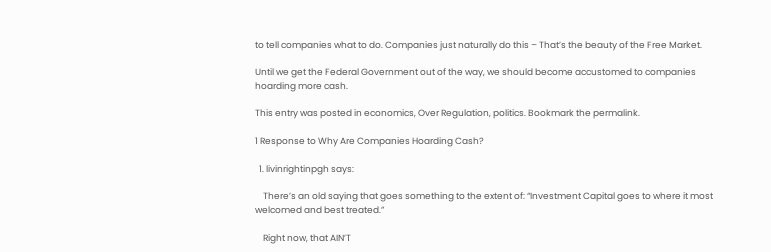to tell companies what to do. Companies just naturally do this – That’s the beauty of the Free Market.

Until we get the Federal Government out of the way, we should become accustomed to companies hoarding more cash.

This entry was posted in economics, Over Regulation, politics. Bookmark the permalink.

1 Response to Why Are Companies Hoarding Cash?

  1. livinrightinpgh says:

    There’s an old saying that goes something to the extent of: “Investment Capital goes to where it most welcomed and best treated.”

    Right now, that AIN’T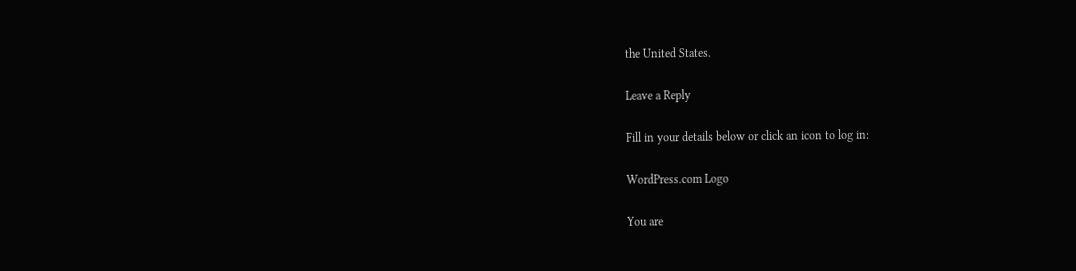the United States.

Leave a Reply

Fill in your details below or click an icon to log in:

WordPress.com Logo

You are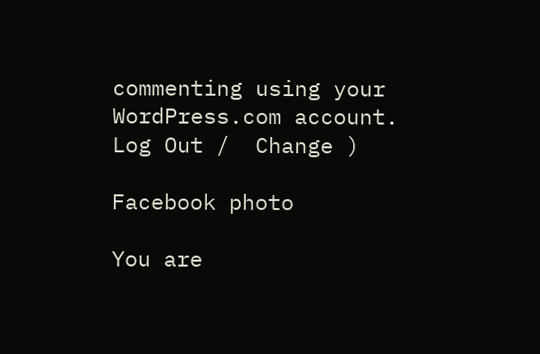commenting using your WordPress.com account. Log Out /  Change )

Facebook photo

You are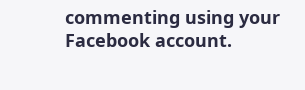commenting using your Facebook account.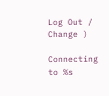Log Out /  Change )

Connecting to %s